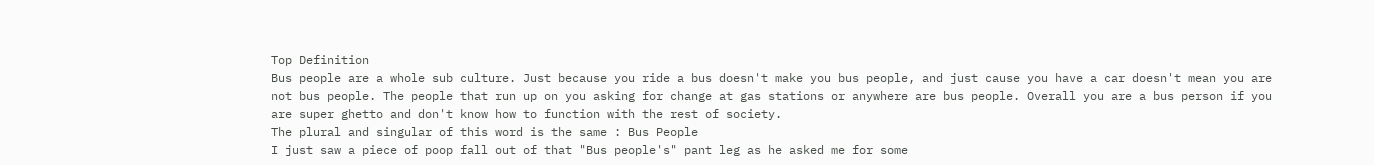Top Definition
Bus people are a whole sub culture. Just because you ride a bus doesn't make you bus people, and just cause you have a car doesn't mean you are not bus people. The people that run up on you asking for change at gas stations or anywhere are bus people. Overall you are a bus person if you are super ghetto and don't know how to function with the rest of society.
The plural and singular of this word is the same : Bus People
I just saw a piece of poop fall out of that "Bus people's" pant leg as he asked me for some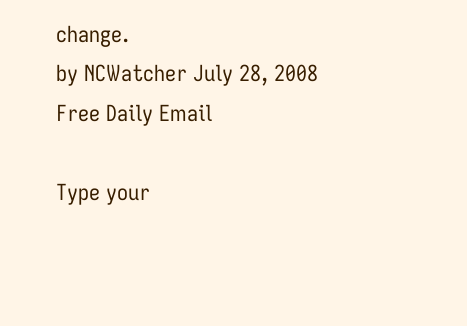change.
by NCWatcher July 28, 2008
Free Daily Email

Type your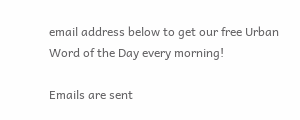email address below to get our free Urban Word of the Day every morning!

Emails are sent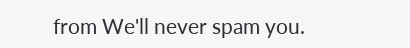from We'll never spam you.